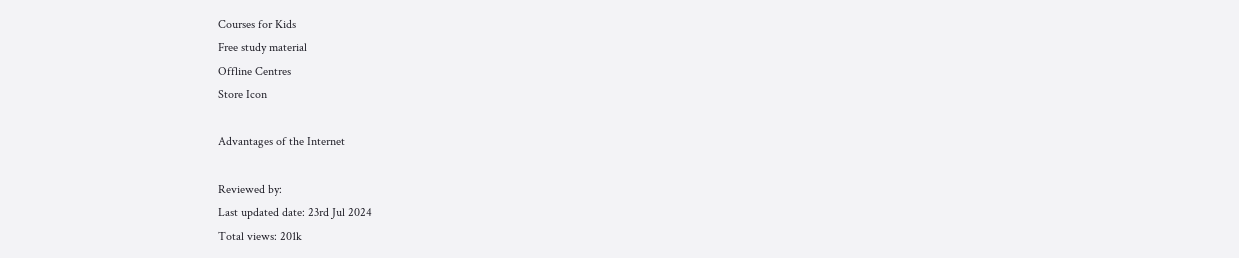Courses for Kids
Free study material
Offline Centres
Store Icon

Advantages of the Internet

Reviewed by:
Last updated date: 23rd Jul 2024
Total views: 201k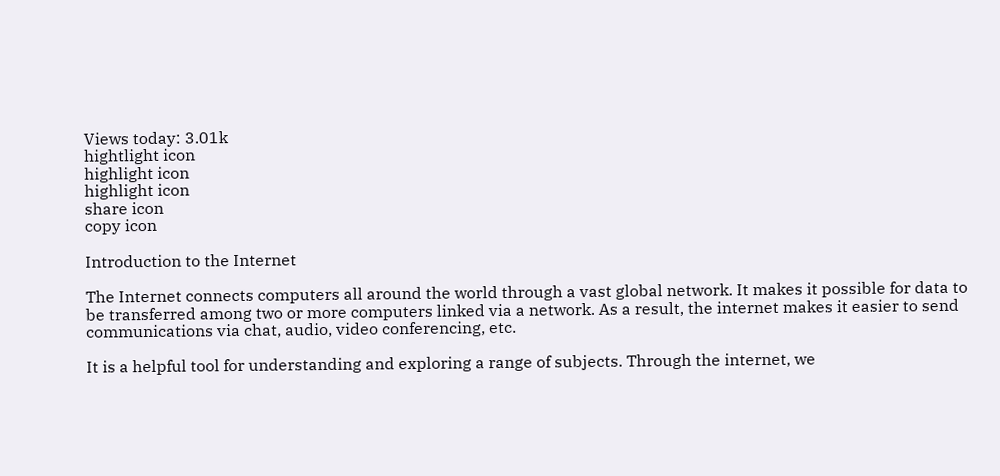Views today: 3.01k
hightlight icon
highlight icon
highlight icon
share icon
copy icon

Introduction to the Internet

The Internet connects computers all around the world through a vast global network. It makes it possible for data to be transferred among two or more computers linked via a network. As a result, the internet makes it easier to send communications via chat, audio, video conferencing, etc.

It is a helpful tool for understanding and exploring a range of subjects. Through the internet, we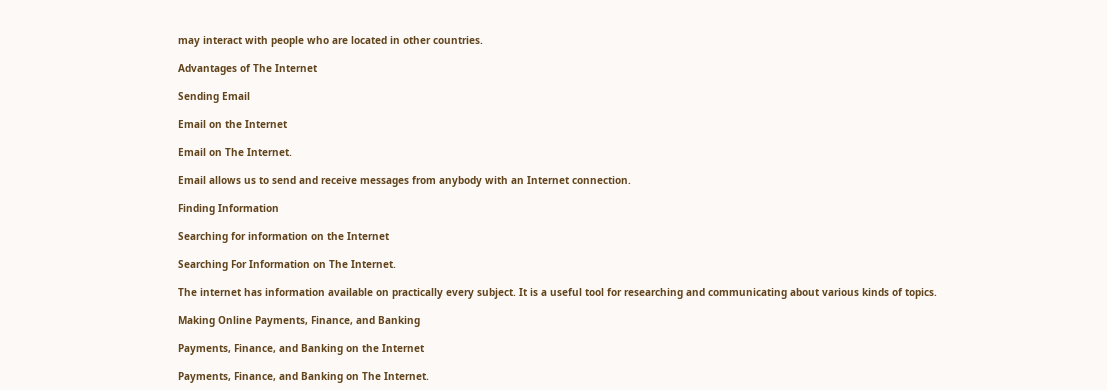may interact with people who are located in other countries.

Advantages of The Internet

Sending Email

Email on the Internet

Email on The Internet.

Email allows us to send and receive messages from anybody with an Internet connection.

Finding Information

Searching for information on the Internet

Searching For Information on The Internet.

The internet has information available on practically every subject. It is a useful tool for researching and communicating about various kinds of topics.

Making Online Payments, Finance, and Banking

Payments, Finance, and Banking on the Internet

Payments, Finance, and Banking on The Internet.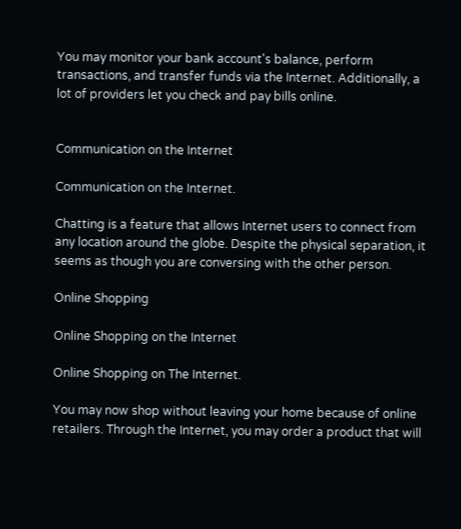You may monitor your bank account's balance, perform transactions, and transfer funds via the Internet. Additionally, a lot of providers let you check and pay bills online.


Communication on the Internet

Communication on the Internet.

Chatting is a feature that allows Internet users to connect from any location around the globe. Despite the physical separation, it seems as though you are conversing with the other person.

Online Shopping

Online Shopping on the Internet

Online Shopping on The Internet.

You may now shop without leaving your home because of online retailers. Through the Internet, you may order a product that will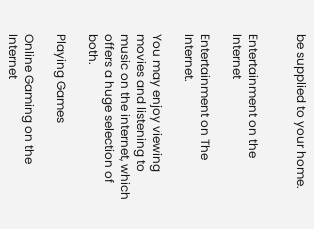be supplied to your home.


Entertainment on the Internet

Entertainment on The Internet.

You may enjoy viewing movies and listening to music on the internet, which offers a huge selection of both.

Playing Games

Online Gaming on the Internet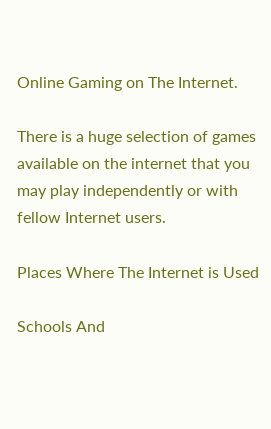Online Gaming on The Internet.

There is a huge selection of games available on the internet that you may play independently or with fellow Internet users.

Places Where The Internet is Used

Schools And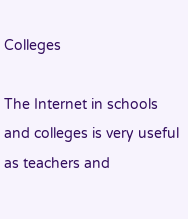Colleges

The Internet in schools and colleges is very useful as teachers and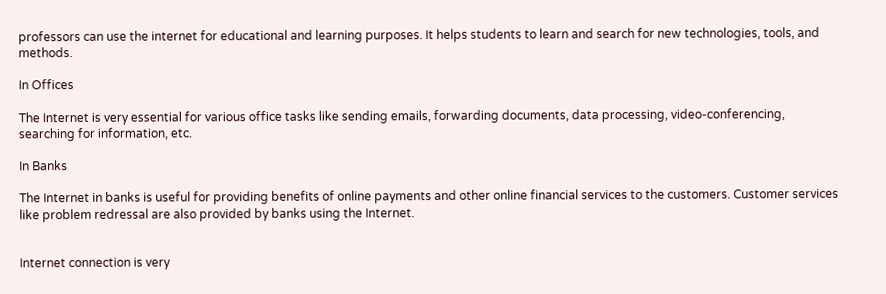professors can use the internet for educational and learning purposes. It helps students to learn and search for new technologies, tools, and methods.

In Offices

The Internet is very essential for various office tasks like sending emails, forwarding documents, data processing, video-conferencing, searching for information, etc.

In Banks

The Internet in banks is useful for providing benefits of online payments and other online financial services to the customers. Customer services like problem redressal are also provided by banks using the Internet.


Internet connection is very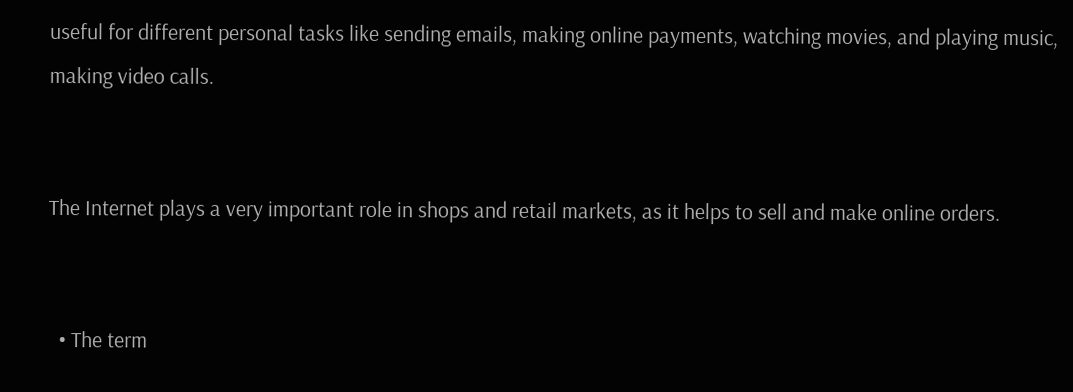useful for different personal tasks like sending emails, making online payments, watching movies, and playing music, making video calls.


The Internet plays a very important role in shops and retail markets, as it helps to sell and make online orders.


  • The term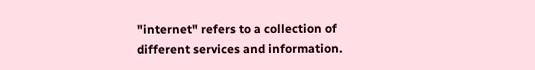"internet" refers to a collection of different services and information.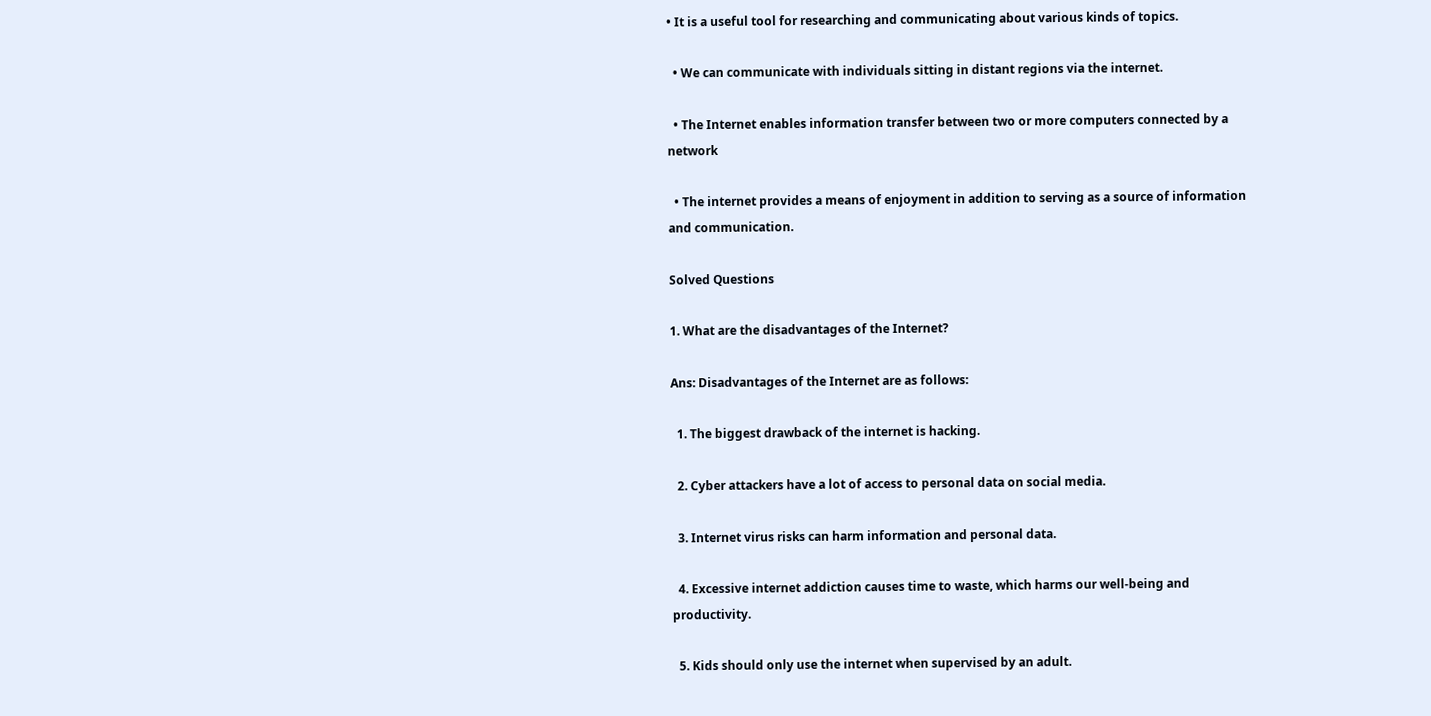• It is a useful tool for researching and communicating about various kinds of topics.

  • We can communicate with individuals sitting in distant regions via the internet.

  • The Internet enables information transfer between two or more computers connected by a network

  • The internet provides a means of enjoyment in addition to serving as a source of information and communication.

Solved Questions

1. What are the disadvantages of the Internet?

Ans: Disadvantages of the Internet are as follows:

  1. The biggest drawback of the internet is hacking.

  2. Cyber attackers have a lot of access to personal data on social media.

  3. Internet virus risks can harm information and personal data.

  4. Excessive internet addiction causes time to waste, which harms our well-being and productivity.

  5. Kids should only use the internet when supervised by an adult.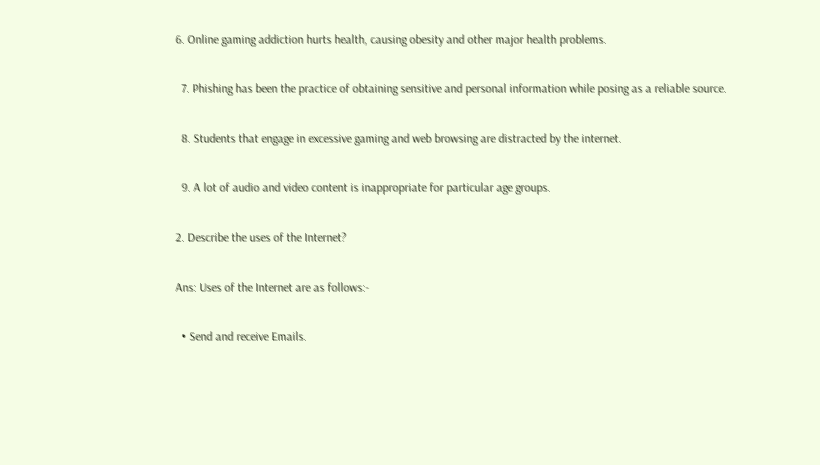6. Online gaming addiction hurts health, causing obesity and other major health problems.

  7. Phishing has been the practice of obtaining sensitive and personal information while posing as a reliable source.

  8. Students that engage in excessive gaming and web browsing are distracted by the internet.

  9. A lot of audio and video content is inappropriate for particular age groups.

2. Describe the uses of the Internet?

Ans: Uses of the Internet are as follows:-

  • Send and receive Emails.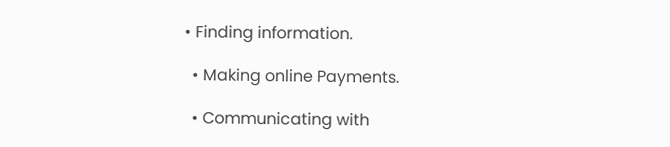• Finding information.

  • Making online Payments.

  • Communicating with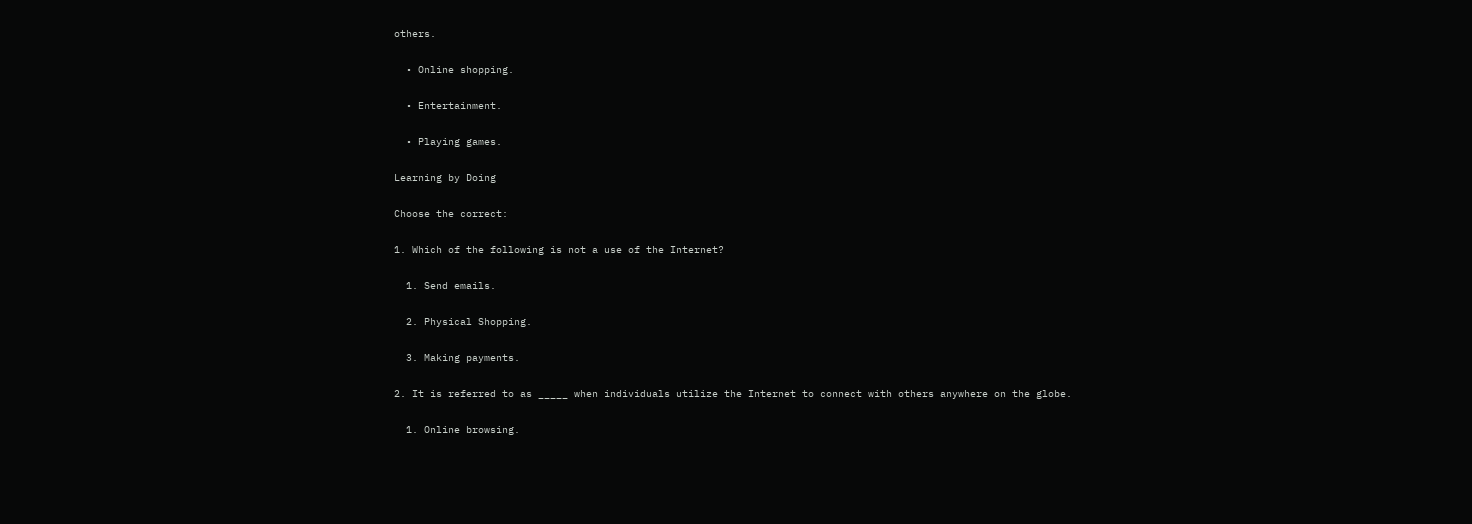others.

  • Online shopping.

  • Entertainment.

  • Playing games.

Learning by Doing

Choose the correct:

1. Which of the following is not a use of the Internet?

  1. Send emails.

  2. Physical Shopping.

  3. Making payments.

2. It is referred to as _____ when individuals utilize the Internet to connect with others anywhere on the globe.

  1. Online browsing.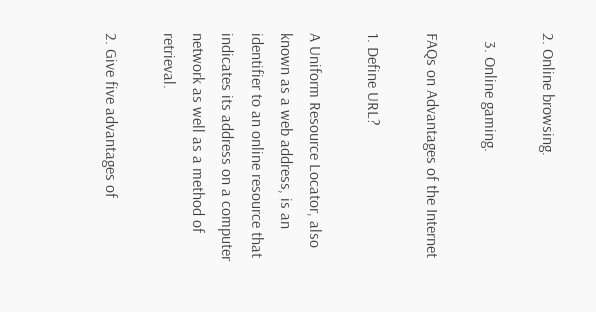2. Online browsing.

  3. Online gaming.

FAQs on Advantages of the Internet

1. Define URL?

A Uniform Resource Locator, also known as a web address, is an identifier to an online resource that indicates its address on a computer network as well as a method of retrieval.

2. Give five advantages of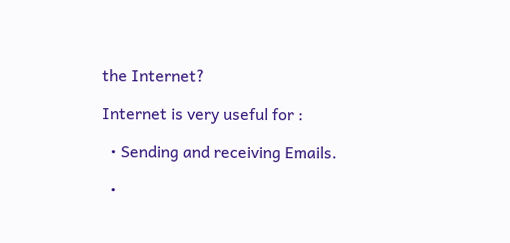the Internet?

Internet is very useful for :

  • Sending and receiving Emails.

  •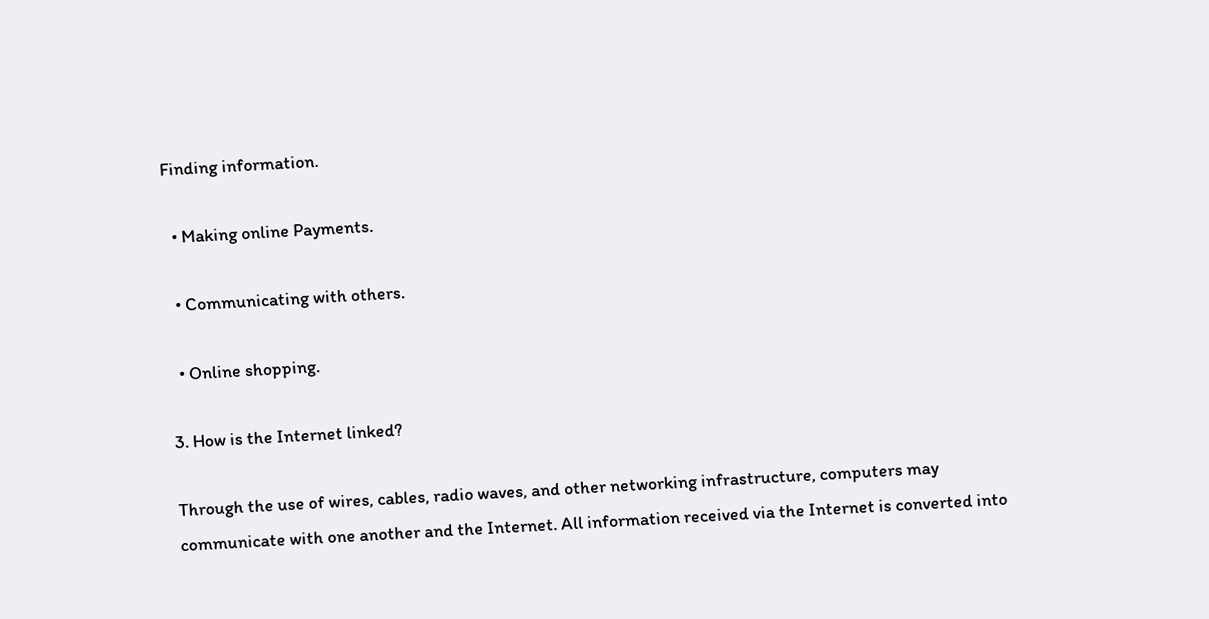Finding information.

  • Making online Payments.

  • Communicating with others.

  • Online shopping.

3. How is the Internet linked?

Through the use of wires, cables, radio waves, and other networking infrastructure, computers may communicate with one another and the Internet. All information received via the Internet is converted into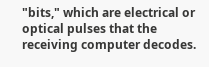"bits," which are electrical or optical pulses that the receiving computer decodes.